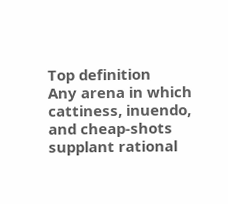Top definition
Any arena in which cattiness, inuendo, and cheap-shots supplant rational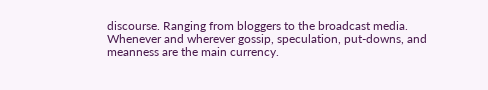discourse. Ranging from bloggers to the broadcast media. Whenever and wherever gossip, speculation, put-downs, and meanness are the main currency.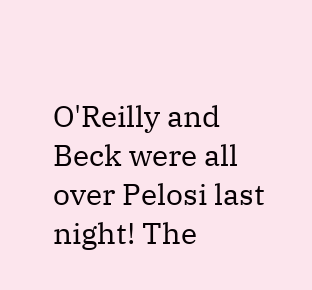O'Reilly and Beck were all over Pelosi last night! The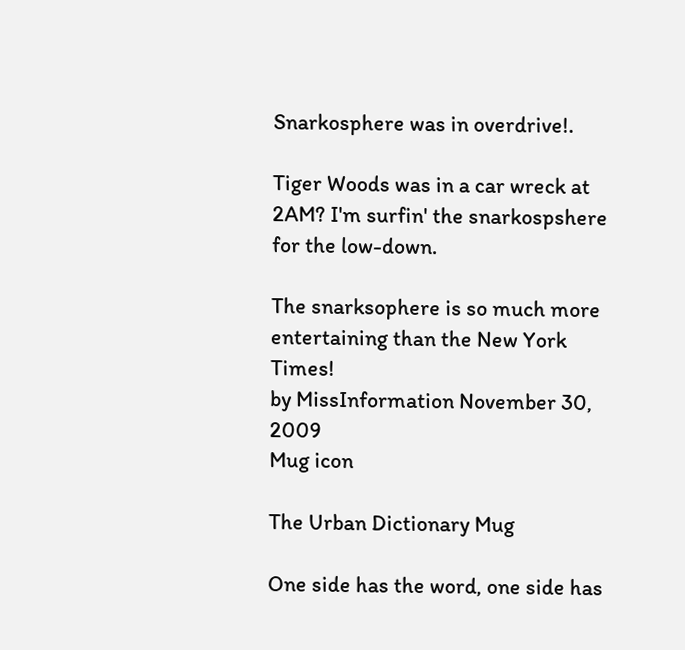Snarkosphere was in overdrive!.

Tiger Woods was in a car wreck at 2AM? I'm surfin' the snarkospshere for the low-down.

The snarksophere is so much more entertaining than the New York Times!
by MissInformation November 30, 2009
Mug icon

The Urban Dictionary Mug

One side has the word, one side has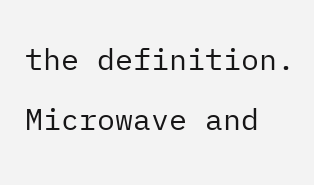the definition. Microwave and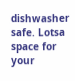dishwasher safe. Lotsa space for your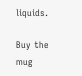liquids.

Buy the mug